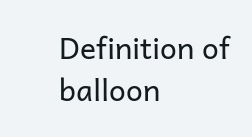Definition of balloon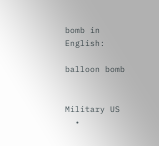bomb in English:

balloon bomb


Military US
  •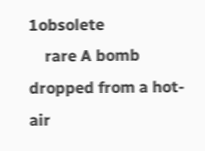1obsolete
    rare A bomb dropped from a hot-air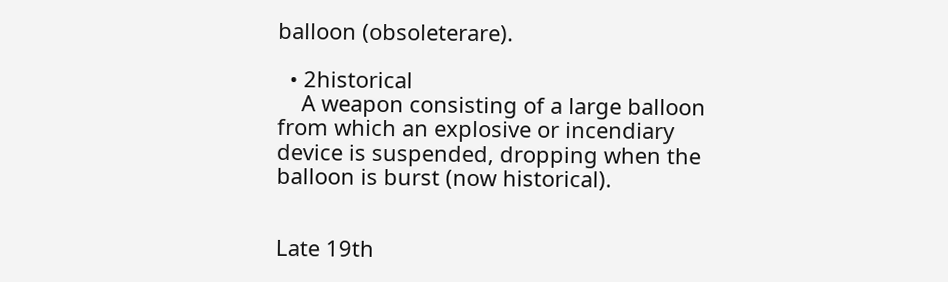balloon (obsoleterare).

  • 2historical
    A weapon consisting of a large balloon from which an explosive or incendiary device is suspended, dropping when the balloon is burst (now historical).


Late 19th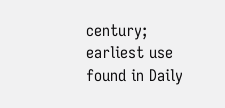century; earliest use found in Daily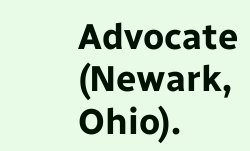Advocate (Newark, Ohio).